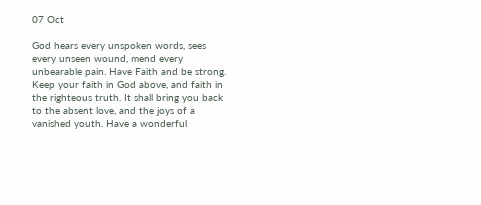07 Oct

God hears every unspoken words, sees every unseen wound, mend every unbearable pain. Have Faith and be strong. Keep your faith in God above, and faith in the righteous truth. It shall bring you back to the absent love, and the joys of a vanished youth. Have a wonderful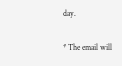day.

* The email will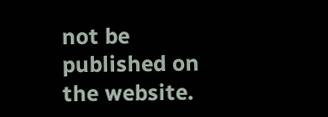not be published on the website.